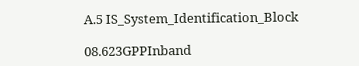A.5 IS_System_Identification_Block

08.623GPPInband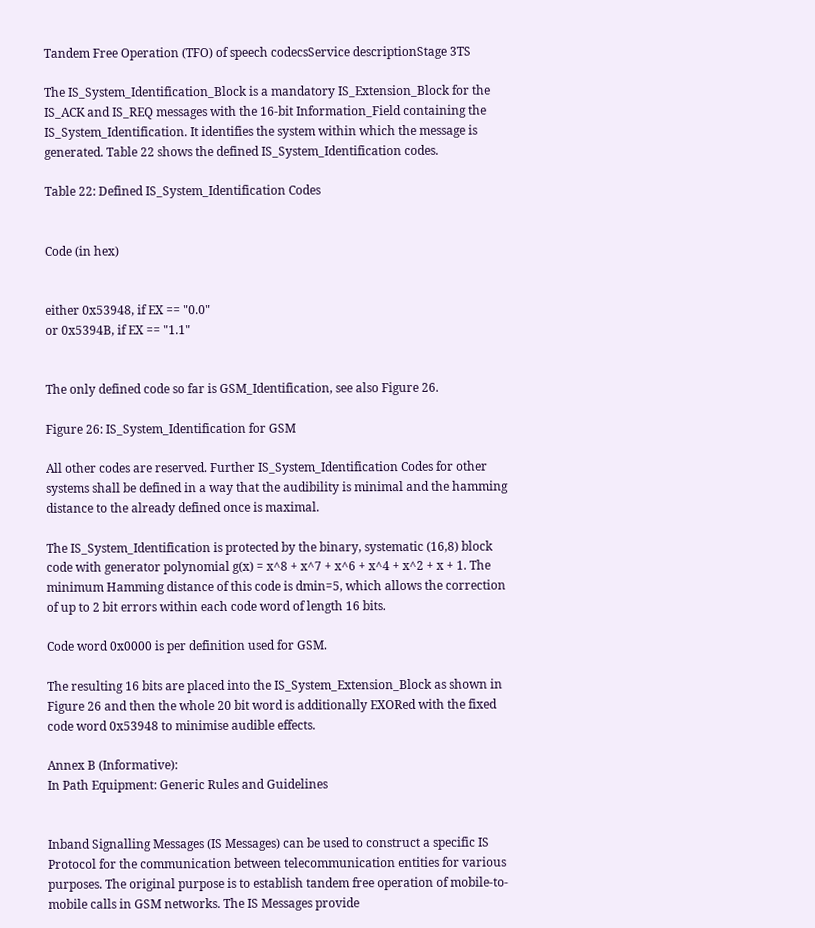Tandem Free Operation (TFO) of speech codecsService descriptionStage 3TS

The IS_System_Identification_Block is a mandatory IS_Extension_Block for the IS_ACK and IS_REQ messages with the 16-bit Information_Field containing the IS_System_Identification. It identifies the system within which the message is generated. Table 22 shows the defined IS_System_Identification codes.

Table 22: Defined IS_System_Identification Codes


Code (in hex)


either 0x53948, if EX == "0.0"
or 0x5394B, if EX == "1.1"


The only defined code so far is GSM_Identification, see also Figure 26.

Figure 26: IS_System_Identification for GSM

All other codes are reserved. Further IS_System_Identification Codes for other systems shall be defined in a way that the audibility is minimal and the hamming distance to the already defined once is maximal.

The IS_System_Identification is protected by the binary, systematic (16,8) block code with generator polynomial g(x) = x^8 + x^7 + x^6 + x^4 + x^2 + x + 1. The minimum Hamming distance of this code is dmin=5, which allows the correction of up to 2 bit errors within each code word of length 16 bits.

Code word 0x0000 is per definition used for GSM.

The resulting 16 bits are placed into the IS_System_Extension_Block as shown in Figure 26 and then the whole 20 bit word is additionally EXORed with the fixed code word 0x53948 to minimise audible effects.

Annex B (Informative):
In Path Equipment: Generic Rules and Guidelines


Inband Signalling Messages (IS Messages) can be used to construct a specific IS Protocol for the communication between telecommunication entities for various purposes. The original purpose is to establish tandem free operation of mobile-to-mobile calls in GSM networks. The IS Messages provide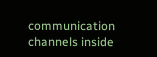communication channels inside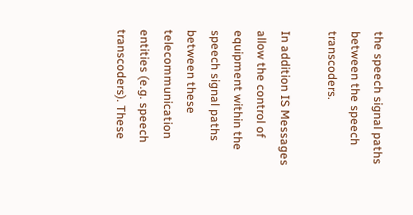the speech signal paths between the speech transcoders.

In addition IS Messages allow the control of equipment within the speech signal paths between these telecommunication entities (e.g. speech transcoders). These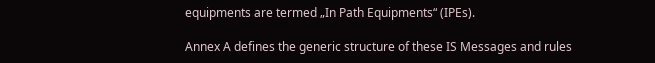equipments are termed „In Path Equipments“ (IPEs).

Annex A defines the generic structure of these IS Messages and rules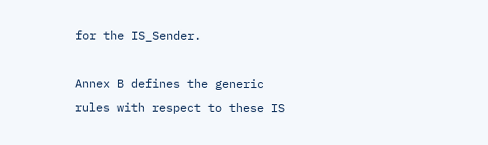for the IS_Sender.

Annex B defines the generic rules with respect to these IS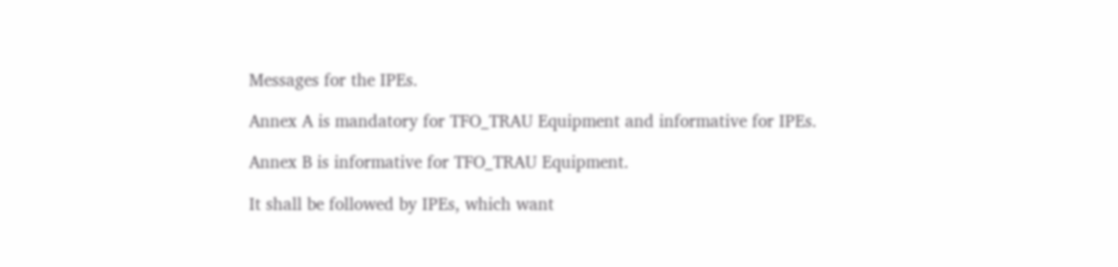Messages for the IPEs.

Annex A is mandatory for TFO_TRAU Equipment and informative for IPEs.

Annex B is informative for TFO_TRAU Equipment.

It shall be followed by IPEs, which want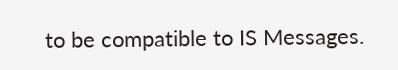to be compatible to IS Messages.